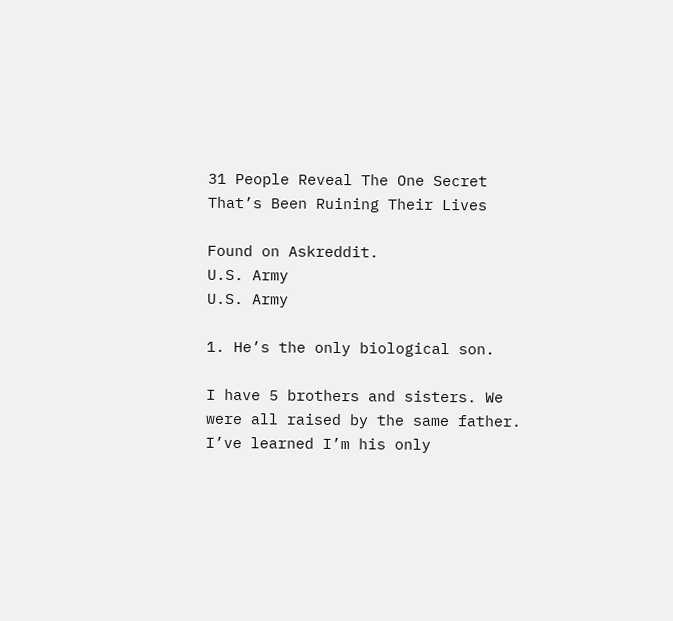31 People Reveal The One Secret That’s Been Ruining Their Lives

Found on Askreddit.
U.S. Army
U.S. Army

1. He’s the only biological son.

I have 5 brothers and sisters. We were all raised by the same father. I’ve learned I’m his only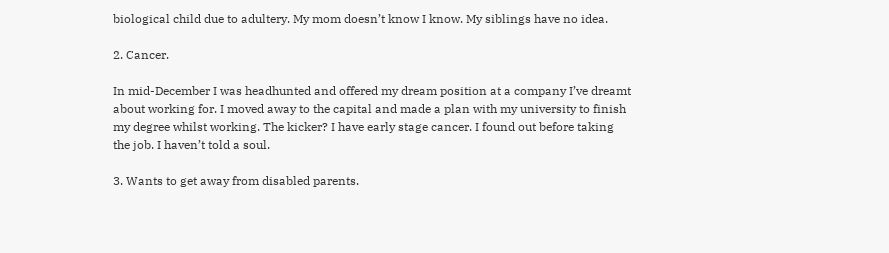biological child due to adultery. My mom doesn’t know I know. My siblings have no idea.

2. Cancer.

In mid-December I was headhunted and offered my dream position at a company I’ve dreamt about working for. I moved away to the capital and made a plan with my university to finish my degree whilst working. The kicker? I have early stage cancer. I found out before taking the job. I haven’t told a soul.

3. Wants to get away from disabled parents.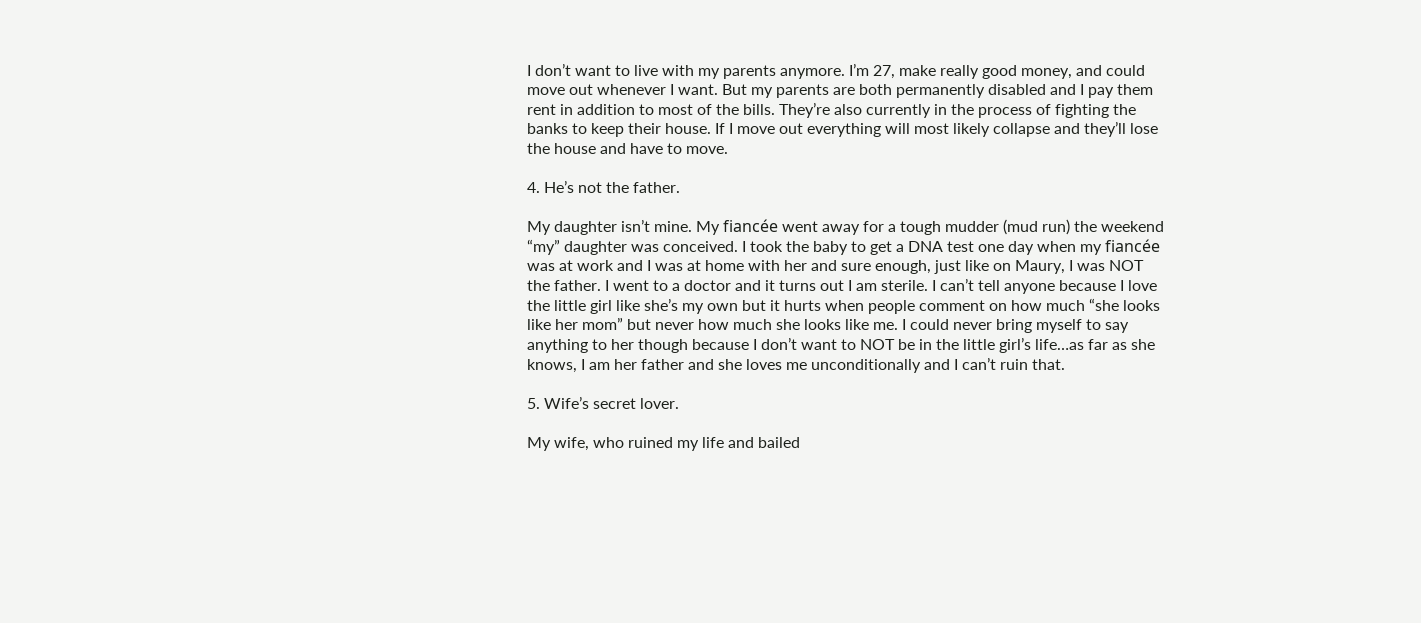I don’t want to live with my parents anymore. I’m 27, make really good money, and could move out whenever I want. But my parents are both permanently disabled and I pay them rent in addition to most of the bills. They’re also currently in the process of fighting the banks to keep their house. If I move out everything will most likely collapse and they’ll lose the house and have to move.

4. He’s not the father.

My daughter isn’t mine. My fiancée went away for a tough mudder (mud run) the weekend “my” daughter was conceived. I took the baby to get a DNA test one day when my fiancée was at work and I was at home with her and sure enough, just like on Maury, I was NOT the father. I went to a doctor and it turns out I am sterile. I can’t tell anyone because I love the little girl like she’s my own but it hurts when people comment on how much “she looks like her mom” but never how much she looks like me. I could never bring myself to say anything to her though because I don’t want to NOT be in the little girl’s life…as far as she knows, I am her father and she loves me unconditionally and I can’t ruin that.

5. Wife’s secret lover.

My wife, who ruined my life and bailed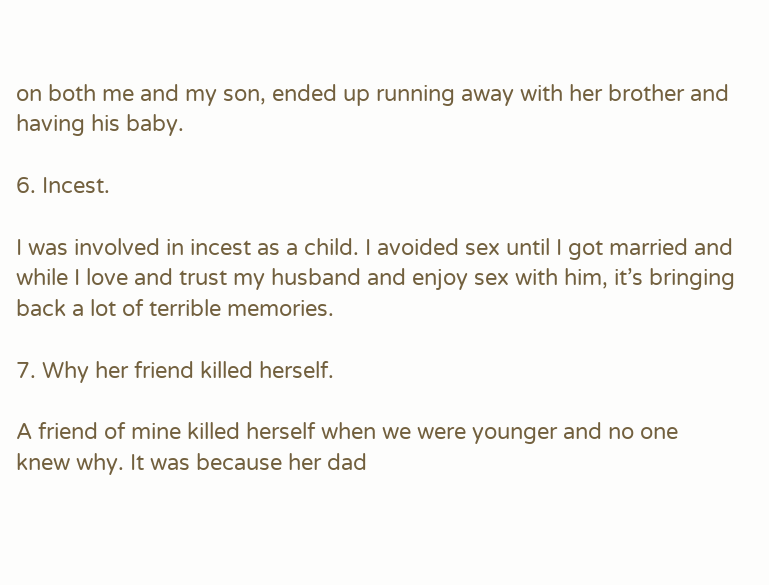on both me and my son, ended up running away with her brother and having his baby.

6. Incest.

I was involved in incest as a child. I avoided sex until I got married and while I love and trust my husband and enjoy sex with him, it’s bringing back a lot of terrible memories.

7. Why her friend killed herself.

A friend of mine killed herself when we were younger and no one knew why. It was because her dad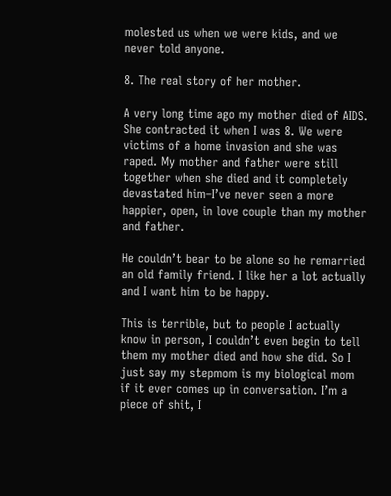molested us when we were kids, and we never told anyone.

8. The real story of her mother.

A very long time ago my mother died of AIDS. She contracted it when I was 8. We were victims of a home invasion and she was raped. My mother and father were still together when she died and it completely devastated him–I’ve never seen a more happier, open, in love couple than my mother and father.

He couldn’t bear to be alone so he remarried an old family friend. I like her a lot actually and I want him to be happy.

This is terrible, but to people I actually know in person, I couldn’t even begin to tell them my mother died and how she did. So I just say my stepmom is my biological mom if it ever comes up in conversation. I’m a piece of shit, I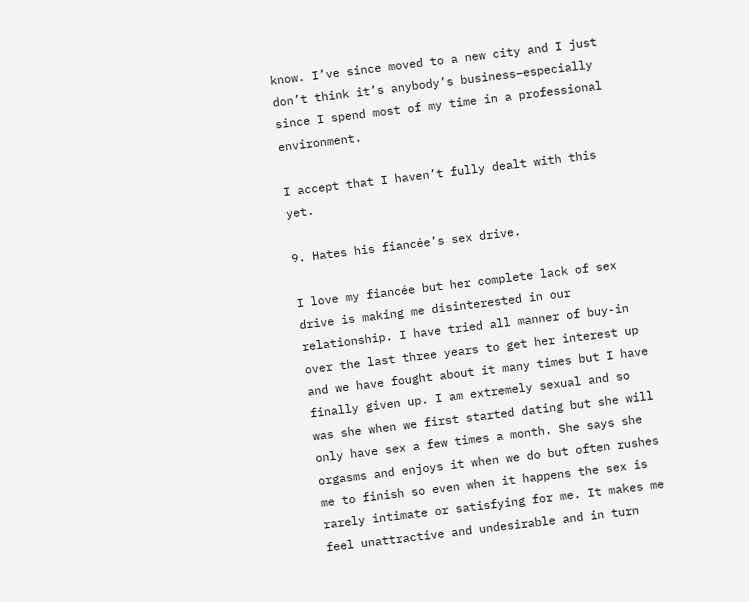know. I’ve since moved to a new city and I just don’t think it’s anybody’s business–especially since I spend most of my time in a professional environment.

I accept that I haven’t fully dealt with this yet.

9. Hates his fiancée’s sex drive.

I love my fiancée but her complete lack of sex drive is making me disinterested in our relationship. I have tried all manner of buy-in over the last three years to get her interest up and we have fought about it many times but I have finally given up. I am extremely sexual and so was she when we first started dating but she will only have sex a few times a month. She says she orgasms and enjoys it when we do but often rushes me to finish so even when it happens the sex is rarely intimate or satisfying for me. It makes me feel unattractive and undesirable and in turn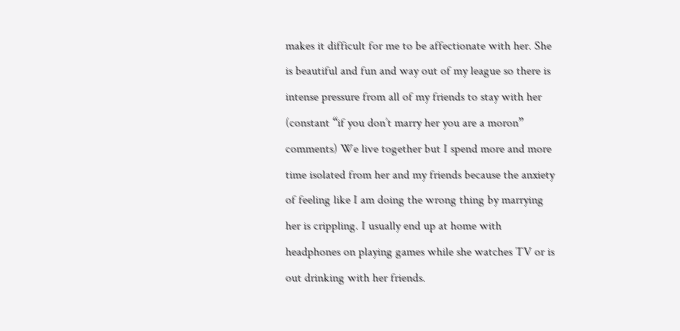makes it difficult for me to be affectionate with her. She is beautiful and fun and way out of my league so there is intense pressure from all of my friends to stay with her (constant “if you don’t marry her you are a moron” comments) We live together but I spend more and more time isolated from her and my friends because the anxiety of feeling like I am doing the wrong thing by marrying her is crippling. I usually end up at home with headphones on playing games while she watches TV or is out drinking with her friends.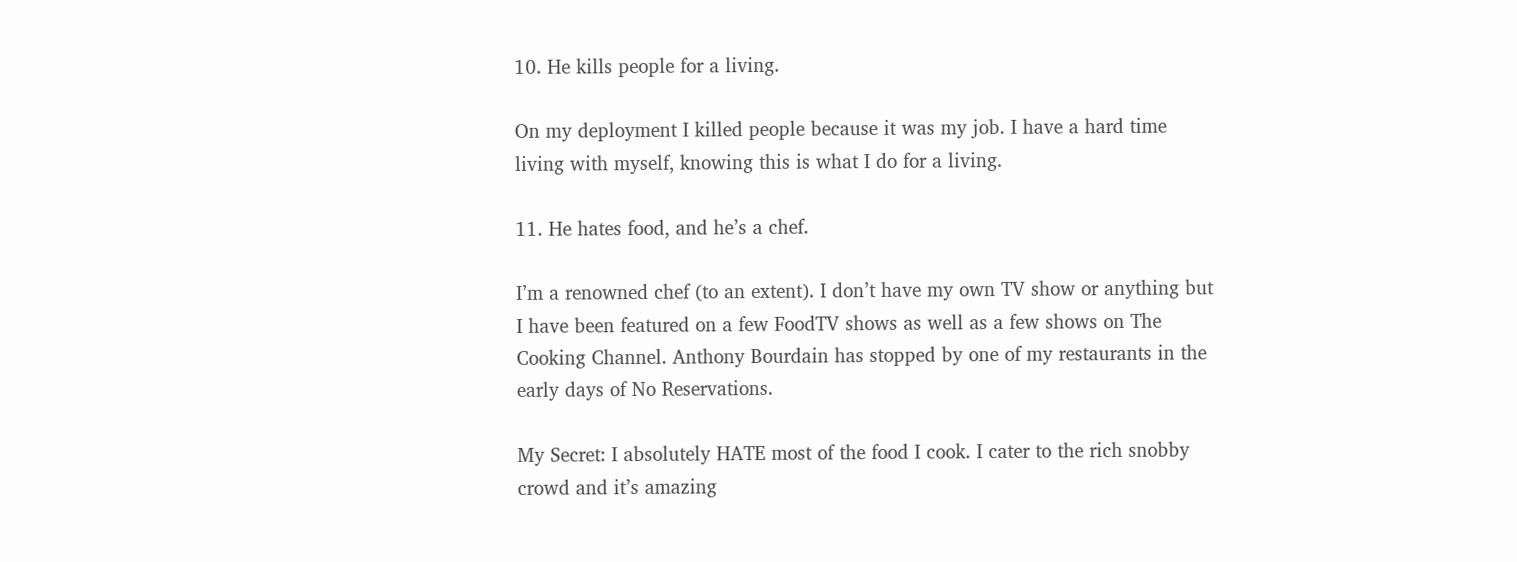10. He kills people for a living.

On my deployment I killed people because it was my job. I have a hard time living with myself, knowing this is what I do for a living.

11. He hates food, and he’s a chef.

I’m a renowned chef (to an extent). I don’t have my own TV show or anything but I have been featured on a few FoodTV shows as well as a few shows on The Cooking Channel. Anthony Bourdain has stopped by one of my restaurants in the early days of No Reservations.

My Secret: I absolutely HATE most of the food I cook. I cater to the rich snobby crowd and it’s amazing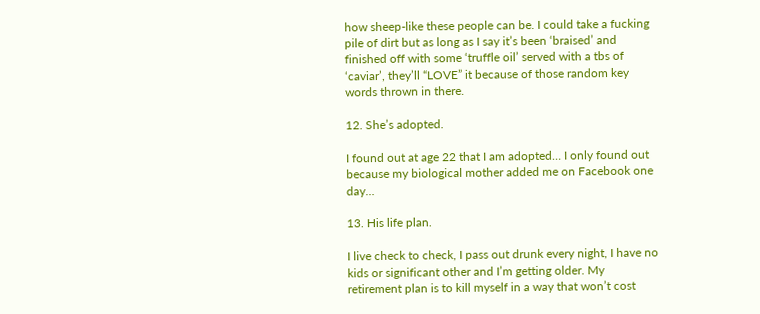how sheep-like these people can be. I could take a fucking pile of dirt but as long as I say it’s been ‘braised’ and finished off with some ‘truffle oil’ served with a tbs of ‘caviar’, they’ll “LOVE” it because of those random key words thrown in there.

12. She’s adopted.

I found out at age 22 that I am adopted… I only found out because my biological mother added me on Facebook one day…

13. His life plan.

I live check to check, I pass out drunk every night, I have no kids or significant other and I’m getting older. My retirement plan is to kill myself in a way that won’t cost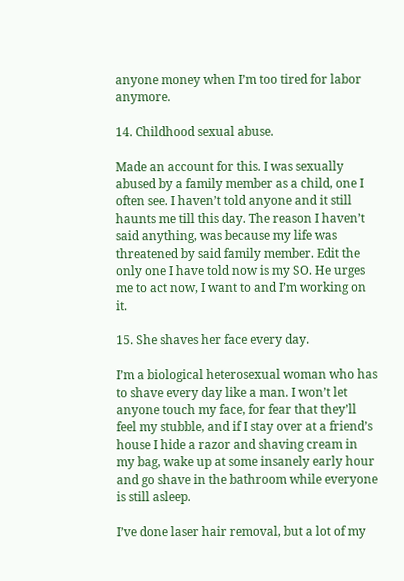anyone money when I’m too tired for labor anymore.

14. Childhood sexual abuse.

Made an account for this. I was sexually abused by a family member as a child, one I often see. I haven’t told anyone and it still haunts me till this day. The reason I haven’t said anything, was because my life was threatened by said family member. Edit the only one I have told now is my SO. He urges me to act now, I want to and I’m working on it.

15. She shaves her face every day.

I’m a biological heterosexual woman who has to shave every day like a man. I won’t let anyone touch my face, for fear that they’ll feel my stubble, and if I stay over at a friend’s house I hide a razor and shaving cream in my bag, wake up at some insanely early hour and go shave in the bathroom while everyone is still asleep.

I’ve done laser hair removal, but a lot of my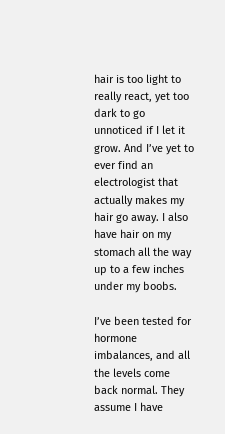hair is too light to really react, yet too dark to go unnoticed if I let it grow. And I’ve yet to ever find an electrologist that actually makes my hair go away. I also have hair on my stomach all the way up to a few inches under my boobs.

I’ve been tested for hormone imbalances, and all the levels come back normal. They assume I have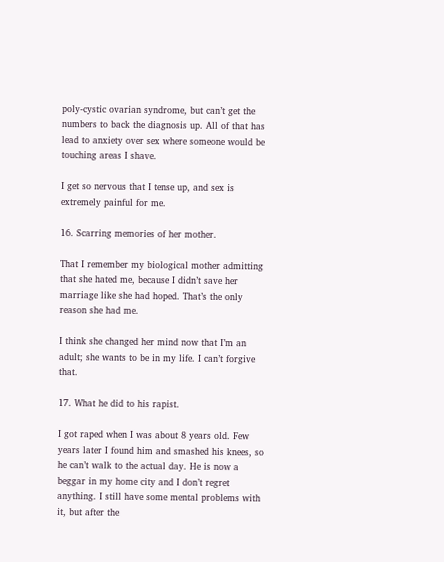poly-cystic ovarian syndrome, but can’t get the numbers to back the diagnosis up. All of that has lead to anxiety over sex where someone would be touching areas I shave.

I get so nervous that I tense up, and sex is extremely painful for me.

16. Scarring memories of her mother.

That I remember my biological mother admitting that she hated me, because I didn’t save her marriage like she had hoped. That’s the only reason she had me.

I think she changed her mind now that I’m an adult; she wants to be in my life. I can’t forgive that.

17. What he did to his rapist.

I got raped when I was about 8 years old. Few years later I found him and smashed his knees, so he can’t walk to the actual day. He is now a beggar in my home city and I don’t regret anything. I still have some mental problems with it, but after the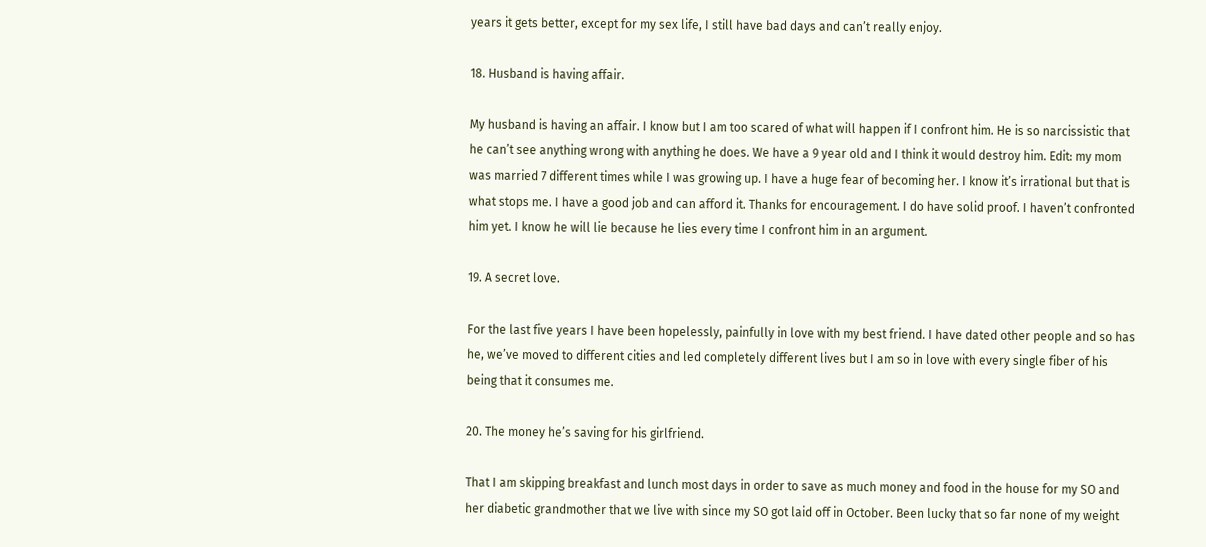years it gets better, except for my sex life, I still have bad days and can’t really enjoy.

18. Husband is having affair.

My husband is having an affair. I know but I am too scared of what will happen if I confront him. He is so narcissistic that he can’t see anything wrong with anything he does. We have a 9 year old and I think it would destroy him. Edit: my mom was married 7 different times while I was growing up. I have a huge fear of becoming her. I know it’s irrational but that is what stops me. I have a good job and can afford it. Thanks for encouragement. I do have solid proof. I haven’t confronted him yet. I know he will lie because he lies every time I confront him in an argument.

19. A secret love.

For the last five years I have been hopelessly, painfully in love with my best friend. I have dated other people and so has he, we’ve moved to different cities and led completely different lives but I am so in love with every single fiber of his being that it consumes me.

20. The money he’s saving for his girlfriend.

That I am skipping breakfast and lunch most days in order to save as much money and food in the house for my SO and her diabetic grandmother that we live with since my SO got laid off in October. Been lucky that so far none of my weight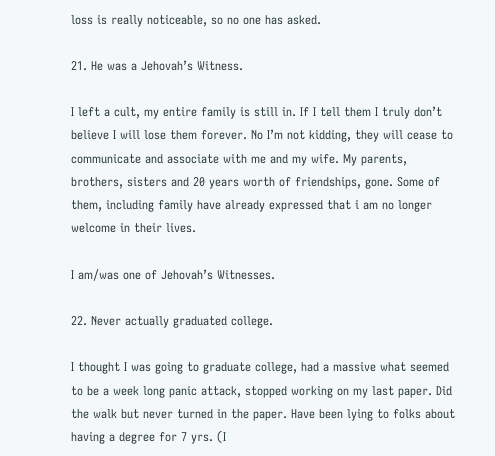loss is really noticeable, so no one has asked.

21. He was a Jehovah’s Witness.

I left a cult, my entire family is still in. If I tell them I truly don’t believe I will lose them forever. No I’m not kidding, they will cease to communicate and associate with me and my wife. My parents, brothers, sisters and 20 years worth of friendships, gone. Some of them, including family have already expressed that i am no longer welcome in their lives.

I am/was one of Jehovah’s Witnesses.

22. Never actually graduated college.

I thought I was going to graduate college, had a massive what seemed to be a week long panic attack, stopped working on my last paper. Did the walk but never turned in the paper. Have been lying to folks about having a degree for 7 yrs. (I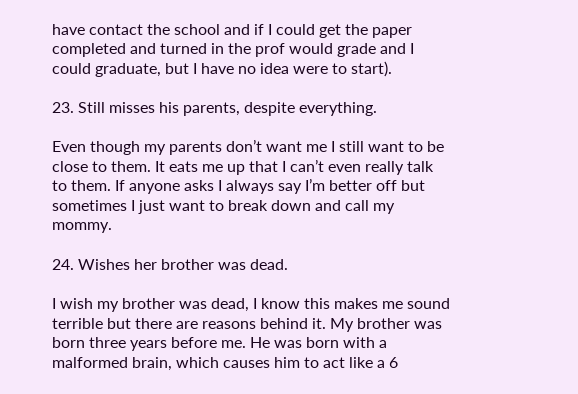have contact the school and if I could get the paper completed and turned in the prof would grade and I could graduate, but I have no idea were to start).

23. Still misses his parents, despite everything.

Even though my parents don’t want me I still want to be close to them. It eats me up that I can’t even really talk to them. If anyone asks I always say I’m better off but sometimes I just want to break down and call my mommy.

24. Wishes her brother was dead.

I wish my brother was dead, I know this makes me sound terrible but there are reasons behind it. My brother was born three years before me. He was born with a malformed brain, which causes him to act like a 6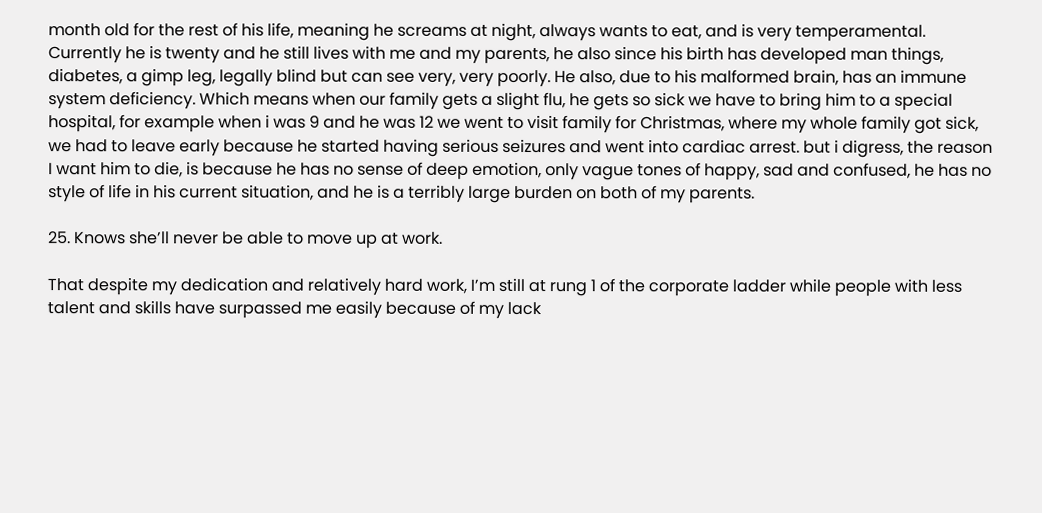month old for the rest of his life, meaning he screams at night, always wants to eat, and is very temperamental. Currently he is twenty and he still lives with me and my parents, he also since his birth has developed man things, diabetes, a gimp leg, legally blind but can see very, very poorly. He also, due to his malformed brain, has an immune system deficiency. Which means when our family gets a slight flu, he gets so sick we have to bring him to a special hospital, for example when i was 9 and he was 12 we went to visit family for Christmas, where my whole family got sick, we had to leave early because he started having serious seizures and went into cardiac arrest. but i digress, the reason I want him to die, is because he has no sense of deep emotion, only vague tones of happy, sad and confused, he has no style of life in his current situation, and he is a terribly large burden on both of my parents.

25. Knows she’ll never be able to move up at work.

That despite my dedication and relatively hard work, I’m still at rung 1 of the corporate ladder while people with less talent and skills have surpassed me easily because of my lack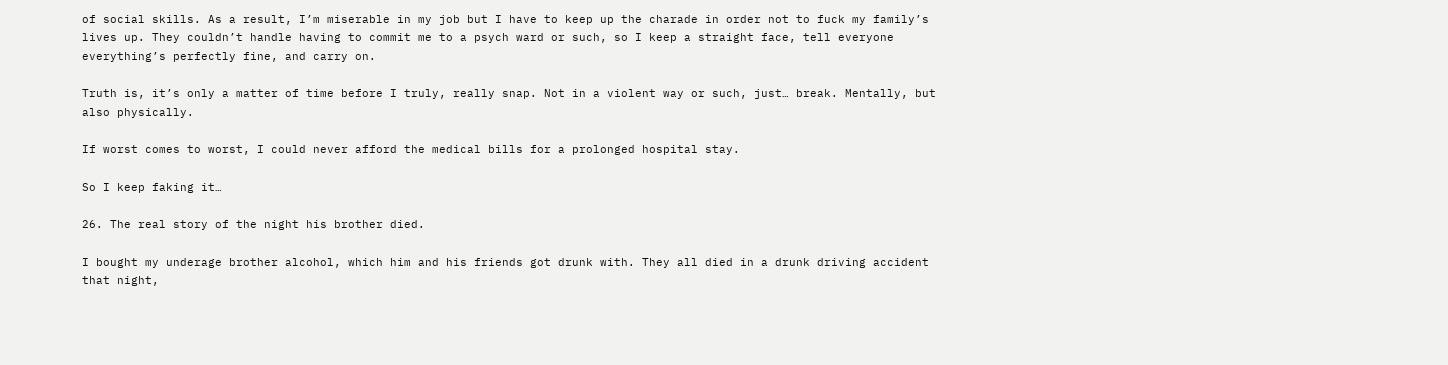of social skills. As a result, I’m miserable in my job but I have to keep up the charade in order not to fuck my family’s lives up. They couldn’t handle having to commit me to a psych ward or such, so I keep a straight face, tell everyone everything’s perfectly fine, and carry on.

Truth is, it’s only a matter of time before I truly, really snap. Not in a violent way or such, just… break. Mentally, but also physically.

If worst comes to worst, I could never afford the medical bills for a prolonged hospital stay.

So I keep faking it…

26. The real story of the night his brother died.

I bought my underage brother alcohol, which him and his friends got drunk with. They all died in a drunk driving accident that night,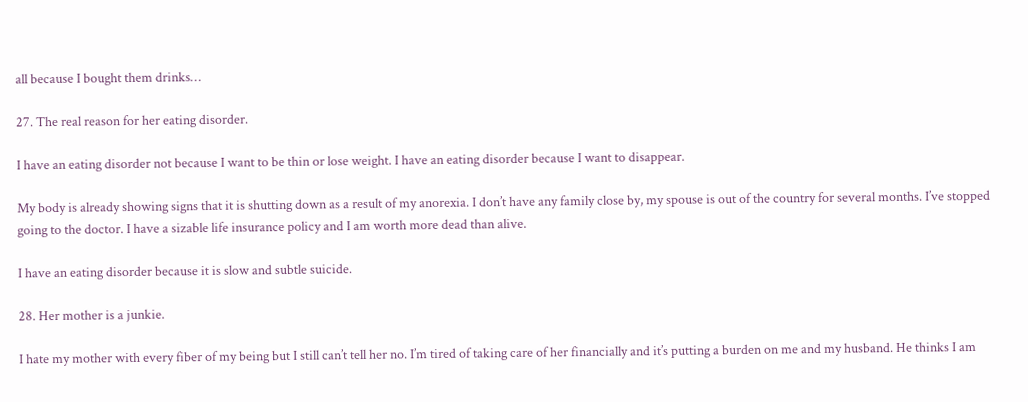all because I bought them drinks…

27. The real reason for her eating disorder.

I have an eating disorder not because I want to be thin or lose weight. I have an eating disorder because I want to disappear.

My body is already showing signs that it is shutting down as a result of my anorexia. I don’t have any family close by, my spouse is out of the country for several months. I’ve stopped going to the doctor. I have a sizable life insurance policy and I am worth more dead than alive.

I have an eating disorder because it is slow and subtle suicide.

28. Her mother is a junkie.

I hate my mother with every fiber of my being but I still can’t tell her no. I’m tired of taking care of her financially and it’s putting a burden on me and my husband. He thinks I am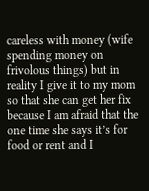careless with money (wife spending money on frivolous things) but in reality I give it to my mom so that she can get her fix because I am afraid that the one time she says it’s for food or rent and I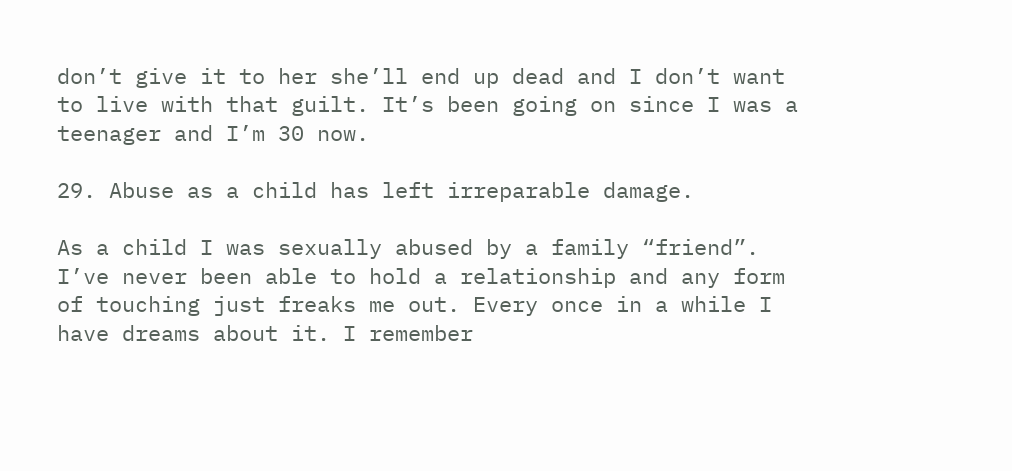don’t give it to her she’ll end up dead and I don’t want to live with that guilt. It’s been going on since I was a teenager and I’m 30 now.

29. Abuse as a child has left irreparable damage.

As a child I was sexually abused by a family “friend”. I’ve never been able to hold a relationship and any form of touching just freaks me out. Every once in a while I have dreams about it. I remember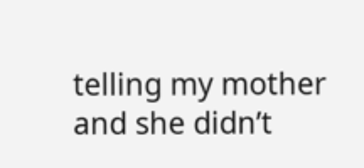telling my mother and she didn’t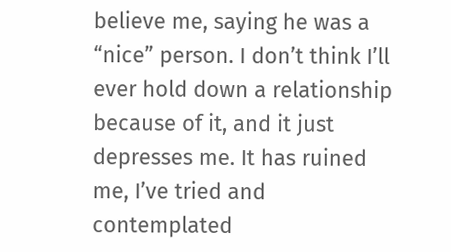believe me, saying he was a “nice” person. I don’t think I’ll ever hold down a relationship because of it, and it just depresses me. It has ruined me, I’ve tried and contemplated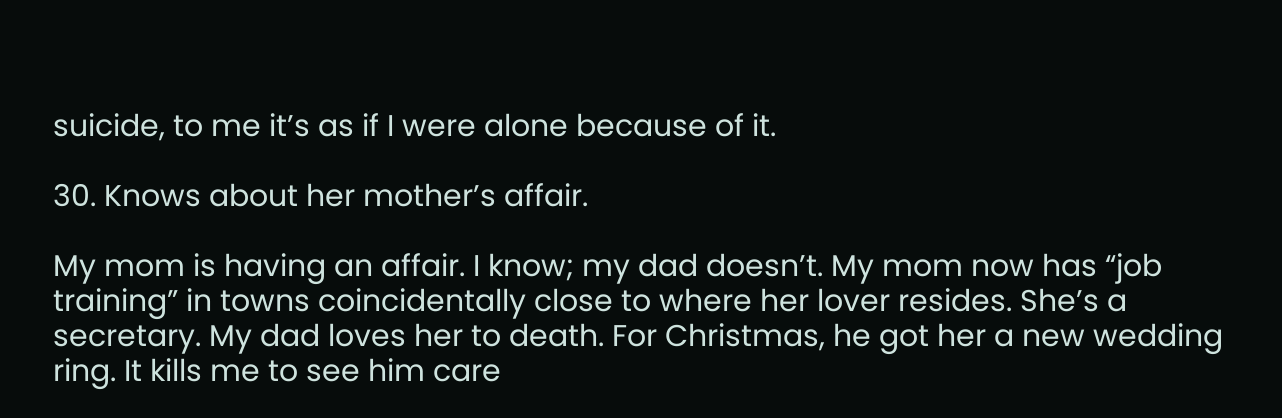suicide, to me it’s as if I were alone because of it.

30. Knows about her mother’s affair.

My mom is having an affair. I know; my dad doesn’t. My mom now has “job training” in towns coincidentally close to where her lover resides. She’s a secretary. My dad loves her to death. For Christmas, he got her a new wedding ring. It kills me to see him care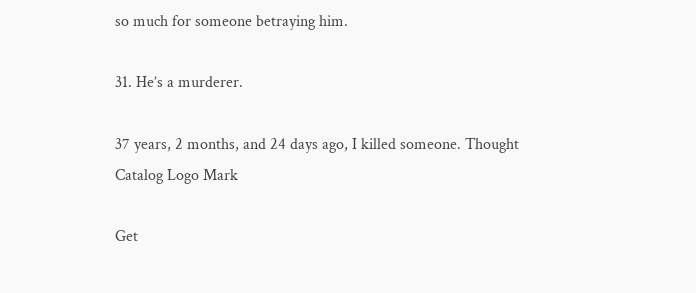so much for someone betraying him.

31. He’s a murderer.

37 years, 2 months, and 24 days ago, I killed someone. Thought Catalog Logo Mark

Get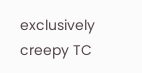exclusively creepy TC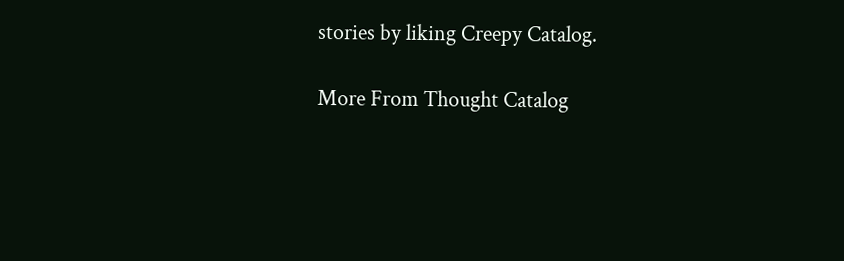stories by liking Creepy Catalog.

More From Thought Catalog